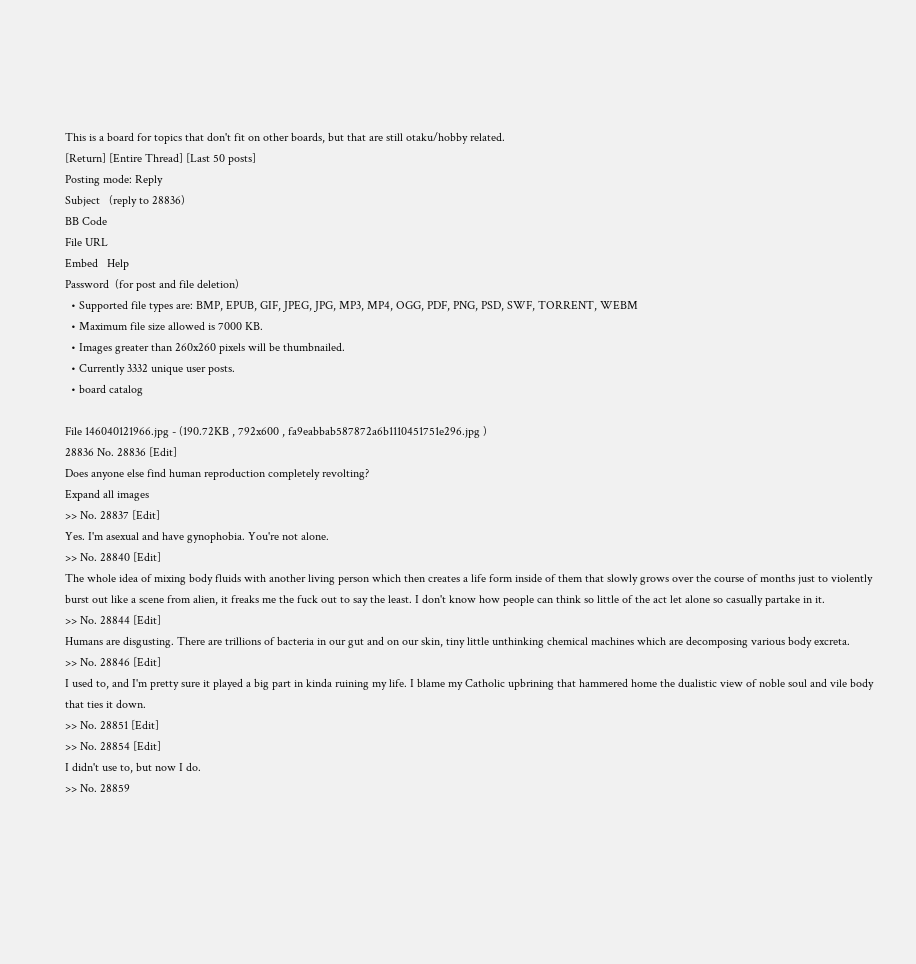This is a board for topics that don't fit on other boards, but that are still otaku/hobby related.
[Return] [Entire Thread] [Last 50 posts]
Posting mode: Reply
Subject   (reply to 28836)
BB Code
File URL
Embed   Help
Password  (for post and file deletion)
  • Supported file types are: BMP, EPUB, GIF, JPEG, JPG, MP3, MP4, OGG, PDF, PNG, PSD, SWF, TORRENT, WEBM
  • Maximum file size allowed is 7000 KB.
  • Images greater than 260x260 pixels will be thumbnailed.
  • Currently 3332 unique user posts.
  • board catalog

File 146040121966.jpg - (190.72KB , 792x600 , fa9eabbab587872a6b1110451751e296.jpg )
28836 No. 28836 [Edit]
Does anyone else find human reproduction completely revolting?
Expand all images
>> No. 28837 [Edit]
Yes. I'm asexual and have gynophobia. You're not alone.
>> No. 28840 [Edit]
The whole idea of mixing body fluids with another living person which then creates a life form inside of them that slowly grows over the course of months just to violently burst out like a scene from alien, it freaks me the fuck out to say the least. I don't know how people can think so little of the act let alone so casually partake in it.
>> No. 28844 [Edit]
Humans are disgusting. There are trillions of bacteria in our gut and on our skin, tiny little unthinking chemical machines which are decomposing various body excreta.
>> No. 28846 [Edit]
I used to, and I'm pretty sure it played a big part in kinda ruining my life. I blame my Catholic upbrining that hammered home the dualistic view of noble soul and vile body that ties it down.
>> No. 28851 [Edit]
>> No. 28854 [Edit]
I didn't use to, but now I do.
>> No. 28859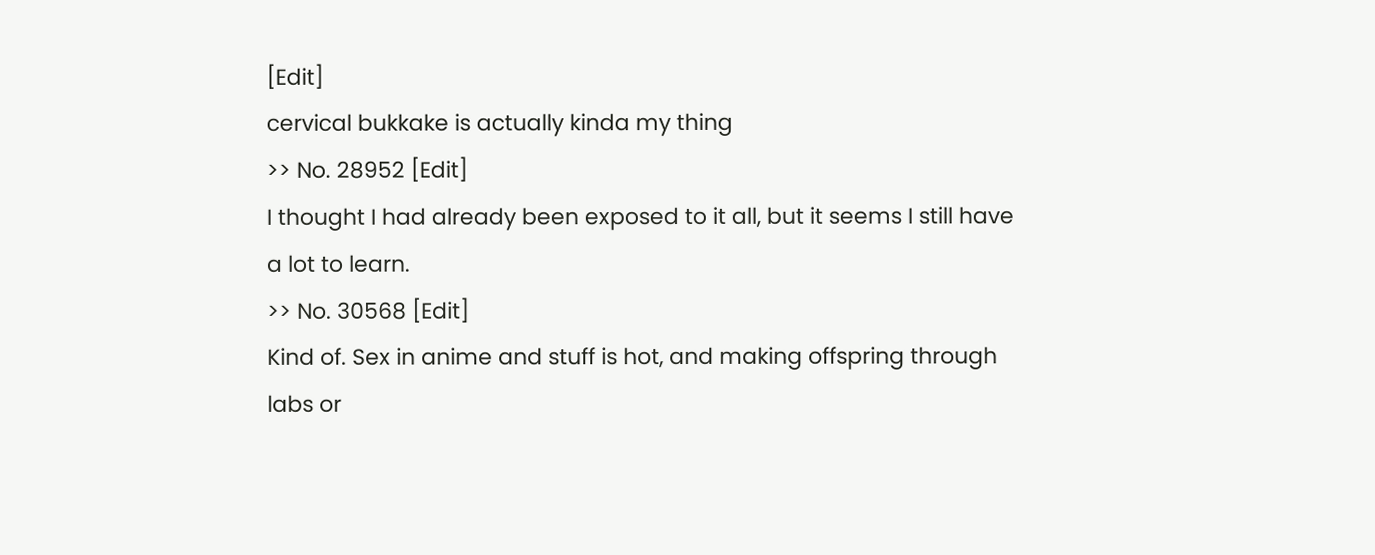[Edit]
cervical bukkake is actually kinda my thing
>> No. 28952 [Edit]
I thought I had already been exposed to it all, but it seems I still have a lot to learn.
>> No. 30568 [Edit]
Kind of. Sex in anime and stuff is hot, and making offspring through labs or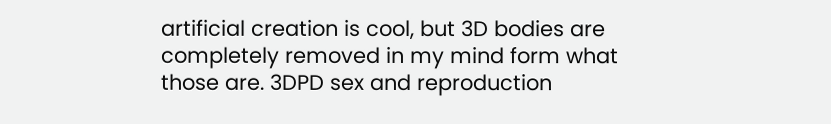artificial creation is cool, but 3D bodies are completely removed in my mind form what those are. 3DPD sex and reproduction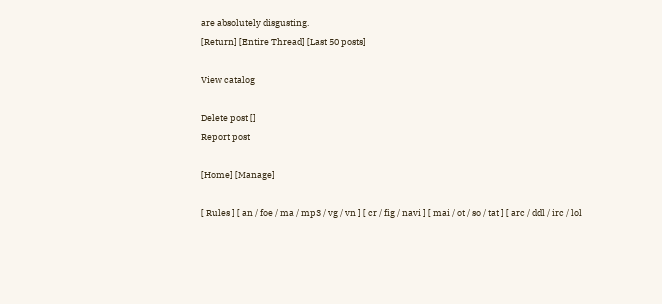are absolutely disgusting.
[Return] [Entire Thread] [Last 50 posts]

View catalog

Delete post []
Report post

[Home] [Manage]

[ Rules ] [ an / foe / ma / mp3 / vg / vn ] [ cr / fig / navi ] [ mai / ot / so / tat ] [ arc / ddl / irc / lol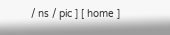/ ns / pic ] [ home ]